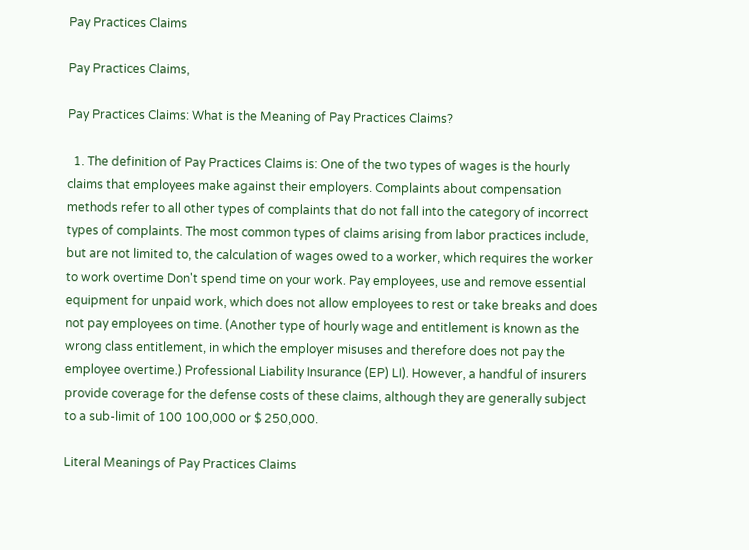Pay Practices Claims

Pay Practices Claims,

Pay Practices Claims: What is the Meaning of Pay Practices Claims?

  1. The definition of Pay Practices Claims is: One of the two types of wages is the hourly claims that employees make against their employers. Complaints about compensation methods refer to all other types of complaints that do not fall into the category of incorrect types of complaints. The most common types of claims arising from labor practices include, but are not limited to, the calculation of wages owed to a worker, which requires the worker to work overtime Don't spend time on your work. Pay employees, use and remove essential equipment for unpaid work, which does not allow employees to rest or take breaks and does not pay employees on time. (Another type of hourly wage and entitlement is known as the wrong class entitlement, in which the employer misuses and therefore does not pay the employee overtime.) Professional Liability Insurance (EP) LI). However, a handful of insurers provide coverage for the defense costs of these claims, although they are generally subject to a sub-limit of 100 100,000 or $ 250,000.

Literal Meanings of Pay Practices Claims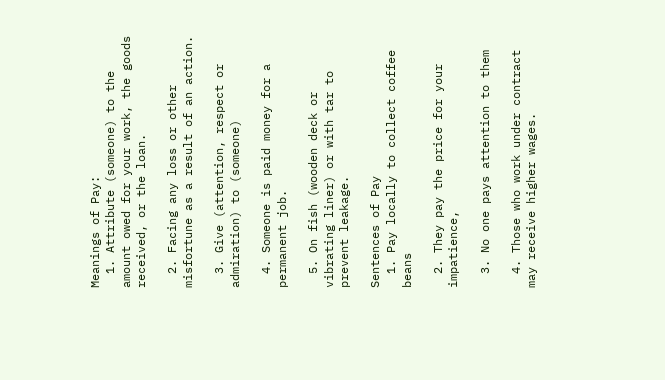Meanings of Pay:
  1. Attribute (someone) to the amount owed for your work, the goods received, or the loan.

  2. Facing any loss or other misfortune as a result of an action.

  3. Give (attention, respect or admiration) to (someone)

  4. Someone is paid money for a permanent job.

  5. On fish (wooden deck or vibrating liner) or with tar to prevent leakage.

Sentences of Pay
  1. Pay locally to collect coffee beans

  2. They pay the price for your impatience,

  3. No one pays attention to them

  4. Those who work under contract may receive higher wages.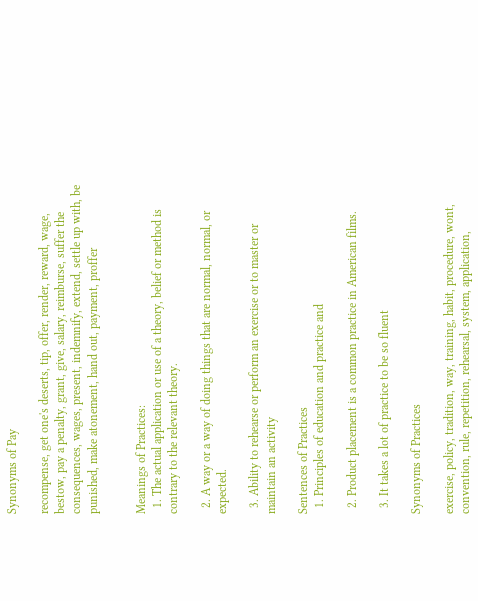Synonyms of Pay

recompense, get one's deserts, tip, offer, render, reward, wage, bestow, pay a penalty, grant, give, salary, reimburse, suffer the consequences, wages, present, indemnify, extend, settle up with, be punished, make atonement, hand out, payment, proffer


Meanings of Practices:
  1. The actual application or use of a theory, belief or method is contrary to the relevant theory.

  2. A way or a way of doing things that are normal, normal, or expected.

  3. Ability to rehearse or perform an exercise or to master or maintain an activity

Sentences of Practices
  1. Principles of education and practice and

  2. Product placement is a common practice in American films.

  3. It takes a lot of practice to be so fluent

Synonyms of Practices

exercise, policy, tradition, way, training, habit, procedure, wont, convention, rule, repetition, rehearsal, system, application,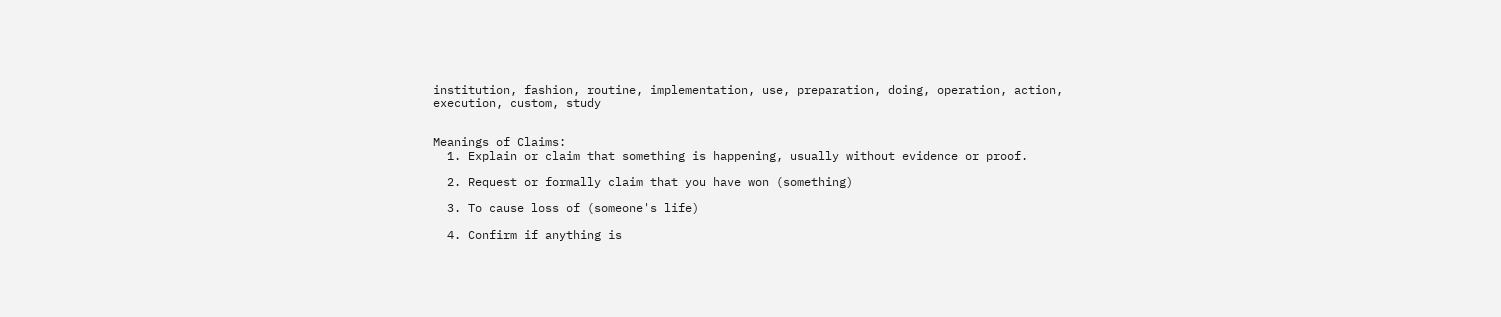institution, fashion, routine, implementation, use, preparation, doing, operation, action, execution, custom, study


Meanings of Claims:
  1. Explain or claim that something is happening, usually without evidence or proof.

  2. Request or formally claim that you have won (something)

  3. To cause loss of (someone's life)

  4. Confirm if anything is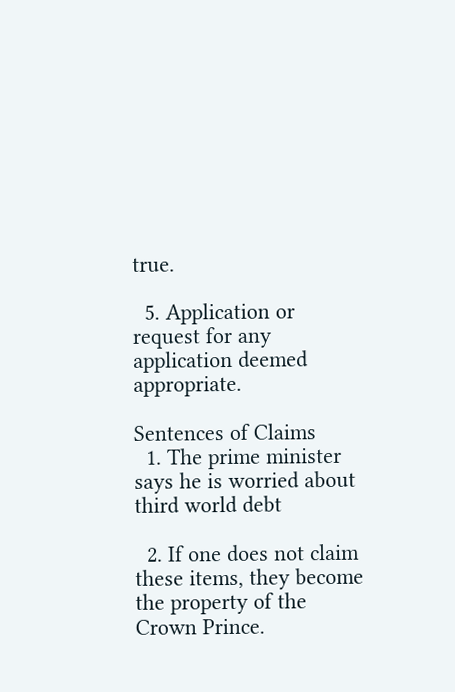true.

  5. Application or request for any application deemed appropriate.

Sentences of Claims
  1. The prime minister says he is worried about third world debt

  2. If one does not claim these items, they become the property of the Crown Prince.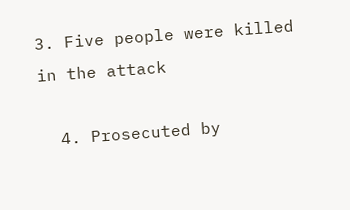3. Five people were killed in the attack

  4. Prosecuted by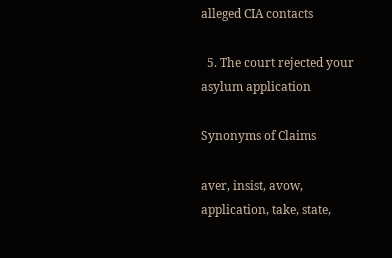alleged CIA contacts

  5. The court rejected your asylum application

Synonyms of Claims

aver, insist, avow, application, take, state,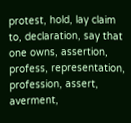protest, hold, lay claim to, declaration, say that one owns, assertion, profess, representation, profession, assert, averment,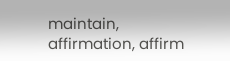maintain, affirmation, affirm